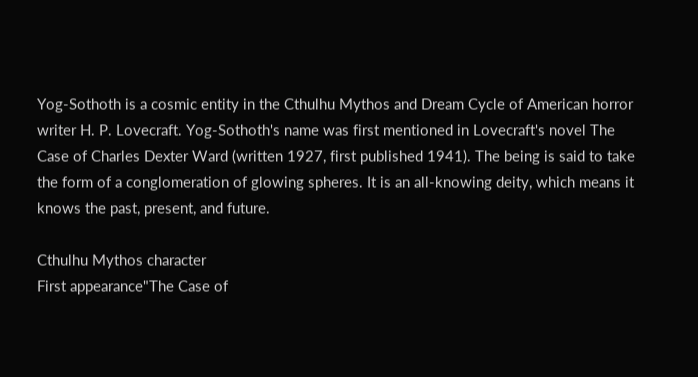Yog-Sothoth is a cosmic entity in the Cthulhu Mythos and Dream Cycle of American horror writer H. P. Lovecraft. Yog-Sothoth's name was first mentioned in Lovecraft's novel The Case of Charles Dexter Ward (written 1927, first published 1941). The being is said to take the form of a conglomeration of glowing spheres. It is an all-knowing deity, which means it knows the past, present, and future.

Cthulhu Mythos character
First appearance"The Case of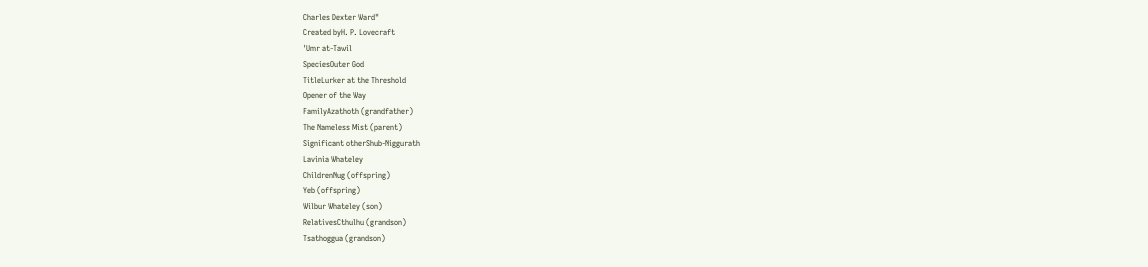Charles Dexter Ward"
Created byH. P. Lovecraft
'Umr at-Tawil
SpeciesOuter God
TitleLurker at the Threshold
Opener of the Way
FamilyAzathoth (grandfather)
The Nameless Mist (parent)
Significant otherShub-Niggurath
Lavinia Whateley
ChildrenNug (offspring)
Yeb (offspring)
Wilbur Whateley (son)
RelativesCthulhu (grandson)
Tsathoggua (grandson)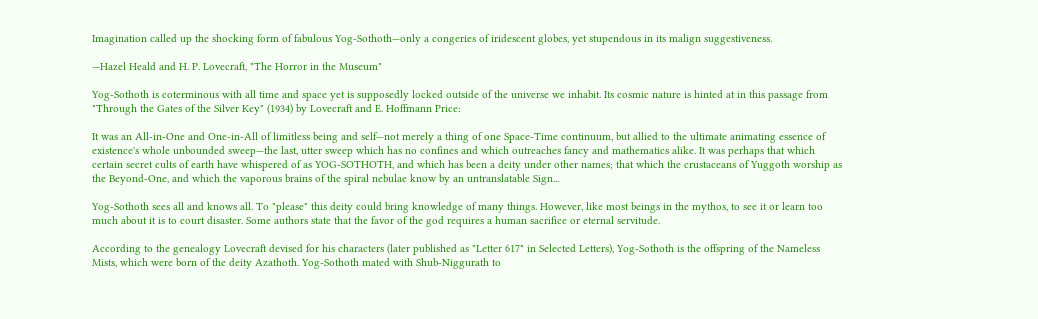Imagination called up the shocking form of fabulous Yog-Sothoth—only a congeries of iridescent globes, yet stupendous in its malign suggestiveness.

—Hazel Heald and H. P. Lovecraft, "The Horror in the Museum"

Yog-Sothoth is coterminous with all time and space yet is supposedly locked outside of the universe we inhabit. Its cosmic nature is hinted at in this passage from "Through the Gates of the Silver Key" (1934) by Lovecraft and E. Hoffmann Price:

It was an All-in-One and One-in-All of limitless being and self—not merely a thing of one Space-Time continuum, but allied to the ultimate animating essence of existence's whole unbounded sweep—the last, utter sweep which has no confines and which outreaches fancy and mathematics alike. It was perhaps that which certain secret cults of earth have whispered of as YOG-SOTHOTH, and which has been a deity under other names; that which the crustaceans of Yuggoth worship as the Beyond-One, and which the vaporous brains of the spiral nebulae know by an untranslatable Sign...

Yog-Sothoth sees all and knows all. To "please" this deity could bring knowledge of many things. However, like most beings in the mythos, to see it or learn too much about it is to court disaster. Some authors state that the favor of the god requires a human sacrifice or eternal servitude.

According to the genealogy Lovecraft devised for his characters (later published as "Letter 617" in Selected Letters), Yog-Sothoth is the offspring of the Nameless Mists, which were born of the deity Azathoth. Yog-Sothoth mated with Shub-Niggurath to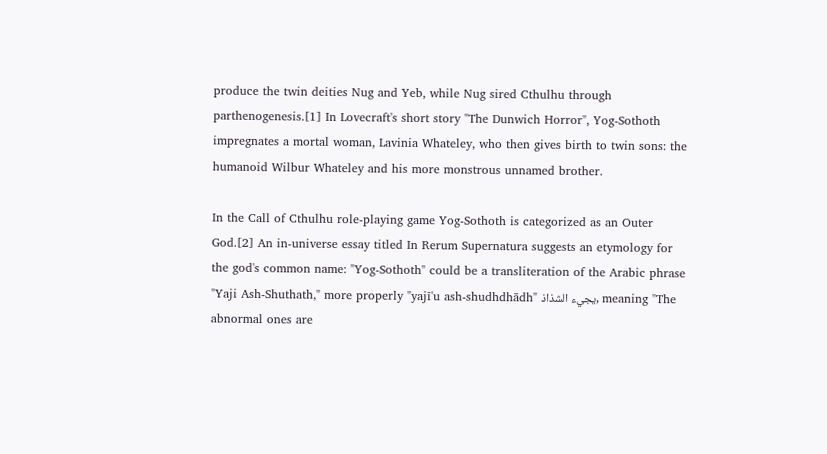produce the twin deities Nug and Yeb, while Nug sired Cthulhu through parthenogenesis.[1] In Lovecraft's short story "The Dunwich Horror", Yog-Sothoth impregnates a mortal woman, Lavinia Whateley, who then gives birth to twin sons: the humanoid Wilbur Whateley and his more monstrous unnamed brother.

In the Call of Cthulhu role-playing game Yog-Sothoth is categorized as an Outer God.[2] An in-universe essay titled In Rerum Supernatura suggests an etymology for the god's common name: "Yog-Sothoth" could be a transliteration of the Arabic phrase "Yaji Ash-Shuthath," more properly "yajī'u ash-shudhdhādh" يجيء الشذاذ, meaning "The abnormal ones are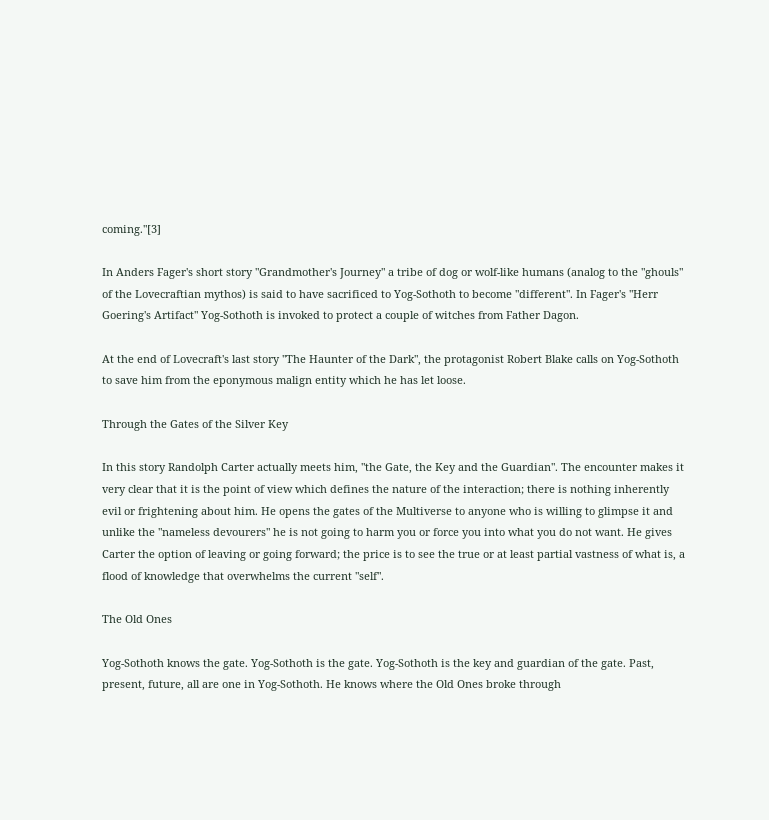coming."[3]

In Anders Fager's short story "Grandmother's Journey" a tribe of dog or wolf-like humans (analog to the "ghouls" of the Lovecraftian mythos) is said to have sacrificed to Yog-Sothoth to become "different". In Fager's "Herr Goering's Artifact" Yog-Sothoth is invoked to protect a couple of witches from Father Dagon.

At the end of Lovecraft's last story "The Haunter of the Dark", the protagonist Robert Blake calls on Yog-Sothoth to save him from the eponymous malign entity which he has let loose.

Through the Gates of the Silver Key

In this story Randolph Carter actually meets him, "the Gate, the Key and the Guardian". The encounter makes it very clear that it is the point of view which defines the nature of the interaction; there is nothing inherently evil or frightening about him. He opens the gates of the Multiverse to anyone who is willing to glimpse it and unlike the "nameless devourers" he is not going to harm you or force you into what you do not want. He gives Carter the option of leaving or going forward; the price is to see the true or at least partial vastness of what is, a flood of knowledge that overwhelms the current "self".

The Old Ones

Yog-Sothoth knows the gate. Yog-Sothoth is the gate. Yog-Sothoth is the key and guardian of the gate. Past, present, future, all are one in Yog-Sothoth. He knows where the Old Ones broke through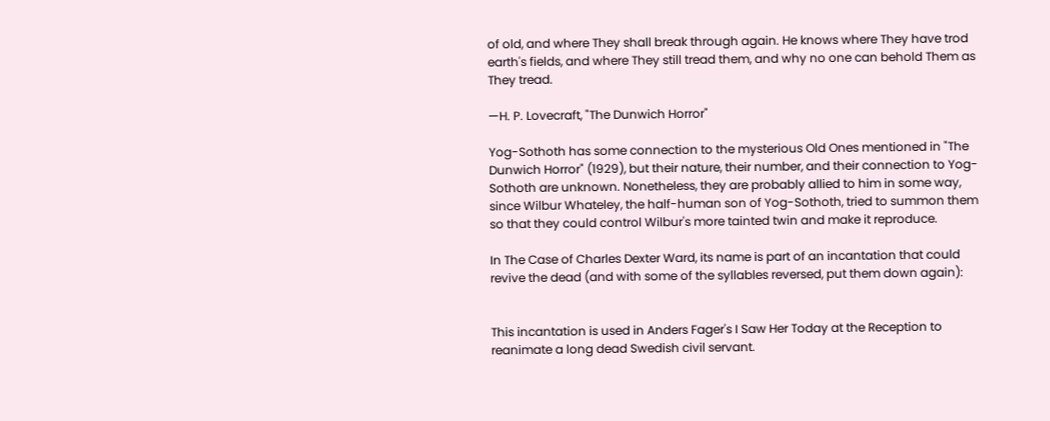of old, and where They shall break through again. He knows where They have trod earth's fields, and where They still tread them, and why no one can behold Them as They tread.

—H. P. Lovecraft, "The Dunwich Horror"

Yog-Sothoth has some connection to the mysterious Old Ones mentioned in "The Dunwich Horror" (1929), but their nature, their number, and their connection to Yog-Sothoth are unknown. Nonetheless, they are probably allied to him in some way, since Wilbur Whateley, the half-human son of Yog-Sothoth, tried to summon them so that they could control Wilbur's more tainted twin and make it reproduce.

In The Case of Charles Dexter Ward, its name is part of an incantation that could revive the dead (and with some of the syllables reversed, put them down again):


This incantation is used in Anders Fager's I Saw Her Today at the Reception to reanimate a long dead Swedish civil servant.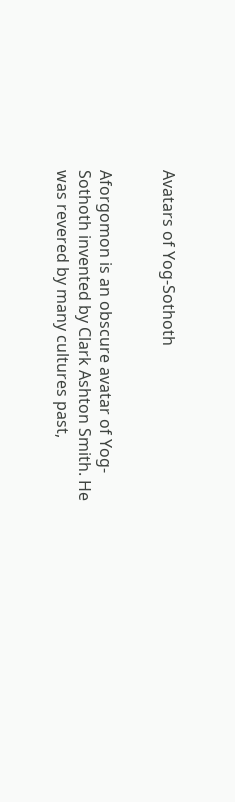Avatars of Yog-Sothoth


Aforgomon is an obscure avatar of Yog-Sothoth invented by Clark Ashton Smith. He was revered by many cultures past,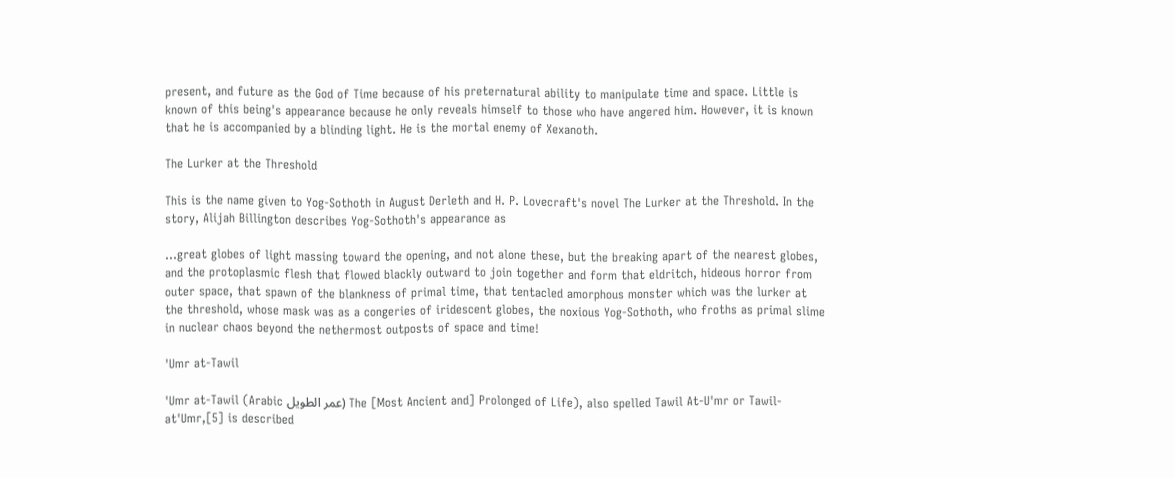present, and future as the God of Time because of his preternatural ability to manipulate time and space. Little is known of this being's appearance because he only reveals himself to those who have angered him. However, it is known that he is accompanied by a blinding light. He is the mortal enemy of Xexanoth.

The Lurker at the Threshold

This is the name given to Yog-Sothoth in August Derleth and H. P. Lovecraft's novel The Lurker at the Threshold. In the story, Alijah Billington describes Yog-Sothoth's appearance as

...great globes of light massing toward the opening, and not alone these, but the breaking apart of the nearest globes, and the protoplasmic flesh that flowed blackly outward to join together and form that eldritch, hideous horror from outer space, that spawn of the blankness of primal time, that tentacled amorphous monster which was the lurker at the threshold, whose mask was as a congeries of iridescent globes, the noxious Yog-Sothoth, who froths as primal slime in nuclear chaos beyond the nethermost outposts of space and time!

'Umr at-Tawil

'Umr at-Tawil (Arabic عمر الطويل) The [Most Ancient and] Prolonged of Life), also spelled Tawil At-U'mr or Tawil-at'Umr,[5] is described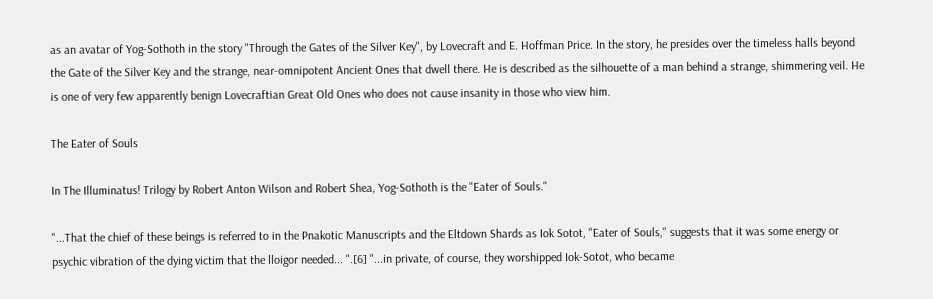as an avatar of Yog-Sothoth in the story "Through the Gates of the Silver Key", by Lovecraft and E. Hoffman Price. In the story, he presides over the timeless halls beyond the Gate of the Silver Key and the strange, near-omnipotent Ancient Ones that dwell there. He is described as the silhouette of a man behind a strange, shimmering veil. He is one of very few apparently benign Lovecraftian Great Old Ones who does not cause insanity in those who view him.

The Eater of Souls

In The Illuminatus! Trilogy by Robert Anton Wilson and Robert Shea, Yog-Sothoth is the "Eater of Souls."

"...That the chief of these beings is referred to in the Pnakotic Manuscripts and the Eltdown Shards as Iok Sotot, "Eater of Souls," suggests that it was some energy or psychic vibration of the dying victim that the lloigor needed... ".[6] "...in private, of course, they worshipped Iok-Sotot, who became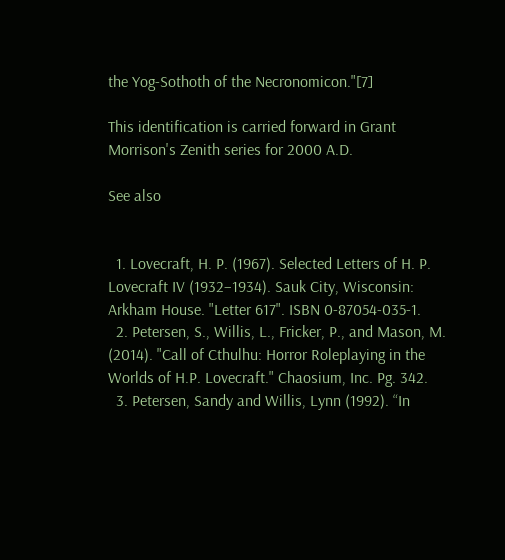the Yog-Sothoth of the Necronomicon."[7]

This identification is carried forward in Grant Morrison's Zenith series for 2000 A.D.

See also


  1. Lovecraft, H. P. (1967). Selected Letters of H. P. Lovecraft IV (1932–1934). Sauk City, Wisconsin: Arkham House. "Letter 617". ISBN 0-87054-035-1.
  2. Petersen, S., Willis, L., Fricker, P., and Mason, M. (2014). "Call of Cthulhu: Horror Roleplaying in the Worlds of H.P. Lovecraft." Chaosium, Inc. Pg. 342.
  3. Petersen, Sandy and Willis, Lynn (1992). “In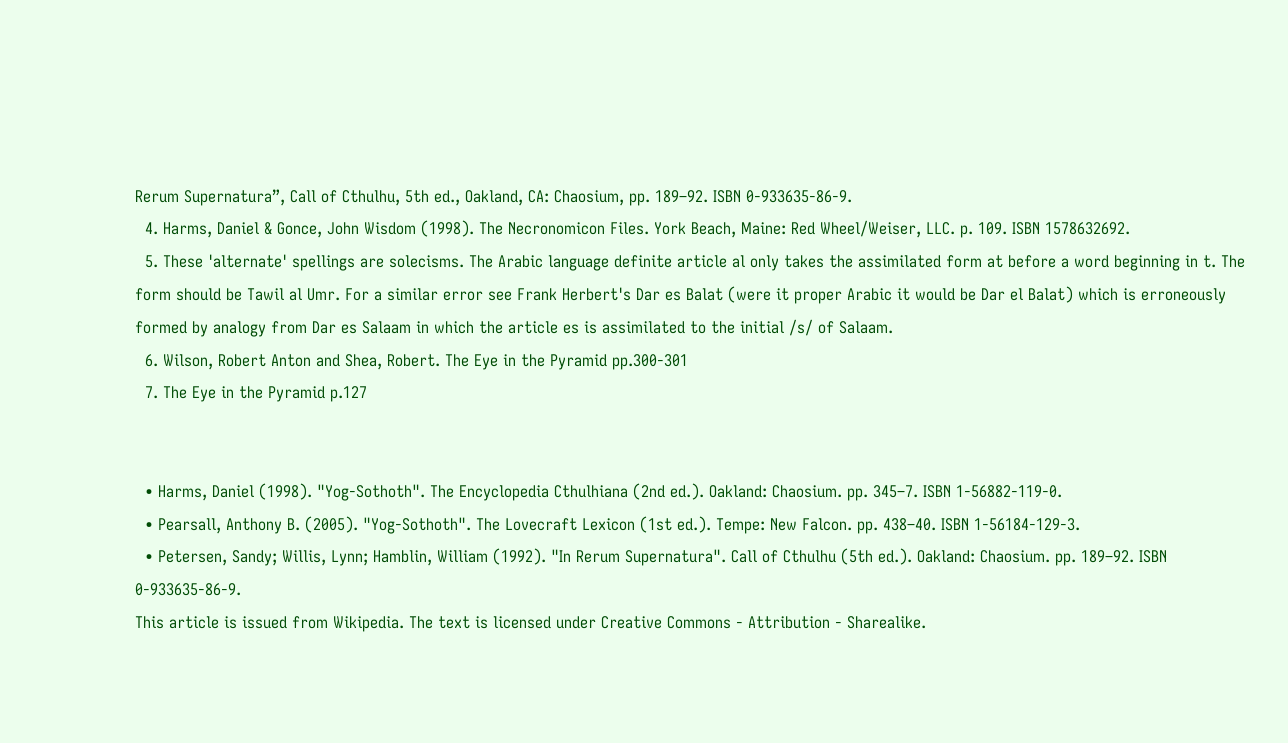Rerum Supernatura”, Call of Cthulhu, 5th ed., Oakland, CA: Chaosium, pp. 189–92. ISBN 0-933635-86-9.
  4. Harms, Daniel & Gonce, John Wisdom (1998). The Necronomicon Files. York Beach, Maine: Red Wheel/Weiser, LLC. p. 109. ISBN 1578632692.
  5. These 'alternate' spellings are solecisms. The Arabic language definite article al only takes the assimilated form at before a word beginning in t. The form should be Tawil al Umr. For a similar error see Frank Herbert's Dar es Balat (were it proper Arabic it would be Dar el Balat) which is erroneously formed by analogy from Dar es Salaam in which the article es is assimilated to the initial /s/ of Salaam.
  6. Wilson, Robert Anton and Shea, Robert. The Eye in the Pyramid pp.300-301
  7. The Eye in the Pyramid p.127


  • Harms, Daniel (1998). "Yog-Sothoth". The Encyclopedia Cthulhiana (2nd ed.). Oakland: Chaosium. pp. 345–7. ISBN 1-56882-119-0.
  • Pearsall, Anthony B. (2005). "Yog-Sothoth". The Lovecraft Lexicon (1st ed.). Tempe: New Falcon. pp. 438–40. ISBN 1-56184-129-3.
  • Petersen, Sandy; Willis, Lynn; Hamblin, William (1992). "In Rerum Supernatura". Call of Cthulhu (5th ed.). Oakland: Chaosium. pp. 189–92. ISBN 0-933635-86-9.
This article is issued from Wikipedia. The text is licensed under Creative Commons - Attribution - Sharealike.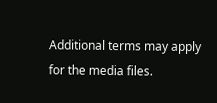Additional terms may apply for the media files.